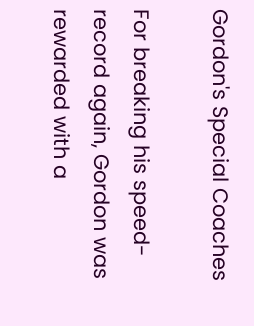Gordon's Special Coaches

For breaking his speed-record again, Gordon was rewarded with a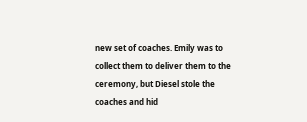new set of coaches. Emily was to collect them to deliver them to the ceremony, but Diesel stole the coaches and hid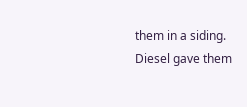them in a siding. Diesel gave them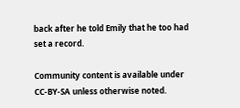back after he told Emily that he too had set a record.

Community content is available under CC-BY-SA unless otherwise noted.